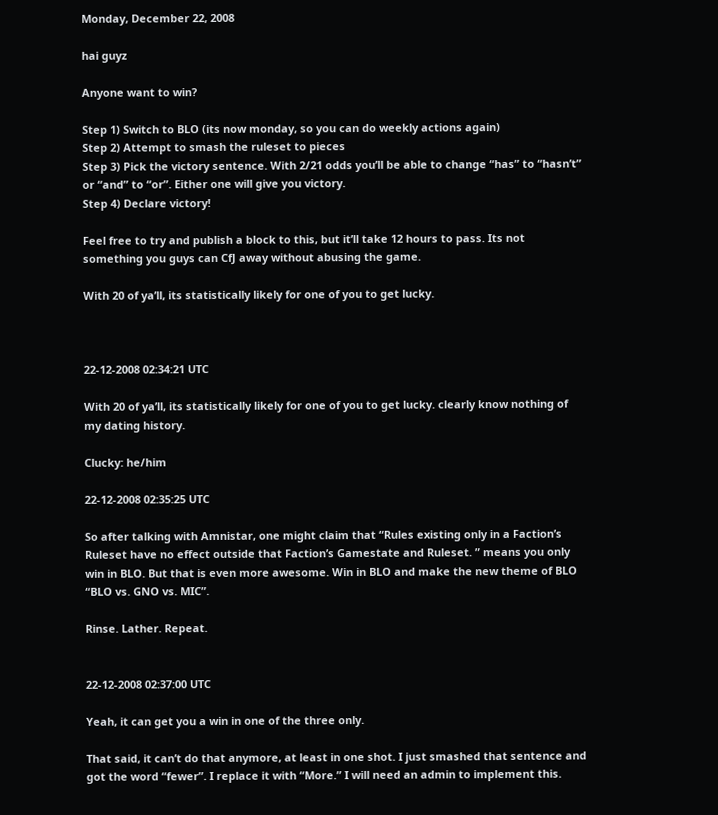Monday, December 22, 2008

hai guyz

Anyone want to win?

Step 1) Switch to BLO (its now monday, so you can do weekly actions again)
Step 2) Attempt to smash the ruleset to pieces
Step 3) Pick the victory sentence. With 2/21 odds you’ll be able to change “has” to “hasn’t” or “and” to “or”. Either one will give you victory.
Step 4) Declare victory!

Feel free to try and publish a block to this, but it’ll take 12 hours to pass. Its not something you guys can CfJ away without abusing the game.

With 20 of ya’ll, its statistically likely for one of you to get lucky.



22-12-2008 02:34:21 UTC

With 20 of ya’ll, its statistically likely for one of you to get lucky. clearly know nothing of my dating history.

Clucky: he/him

22-12-2008 02:35:25 UTC

So after talking with Amnistar, one might claim that “Rules existing only in a Faction’s Ruleset have no effect outside that Faction’s Gamestate and Ruleset. ” means you only win in BLO. But that is even more awesome. Win in BLO and make the new theme of BLO “BLO vs. GNO vs. MIC”.

Rinse. Lather. Repeat.


22-12-2008 02:37:00 UTC

Yeah, it can get you a win in one of the three only.

That said, it can’t do that anymore, at least in one shot. I just smashed that sentence and got the word “fewer”. I replace it with “More.” I will need an admin to implement this.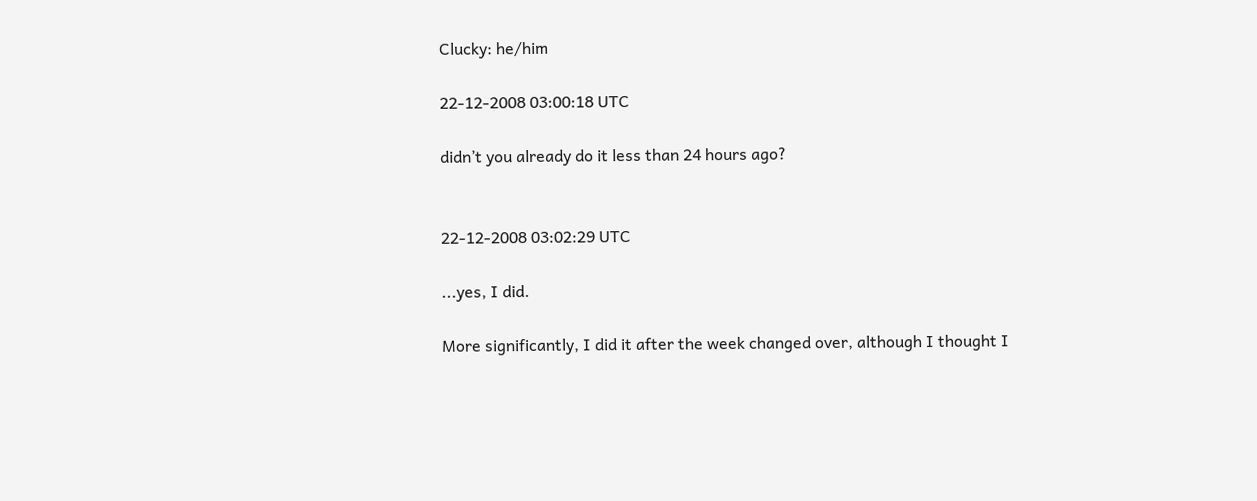Clucky: he/him

22-12-2008 03:00:18 UTC

didn’t you already do it less than 24 hours ago?


22-12-2008 03:02:29 UTC

...yes, I did.

More significantly, I did it after the week changed over, although I thought I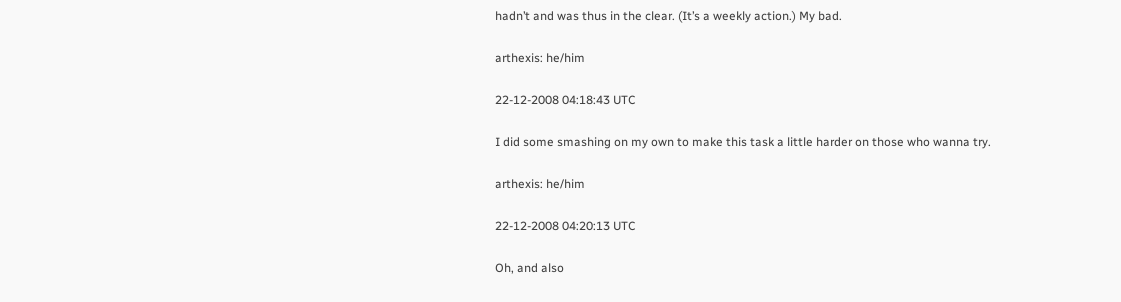hadn’t and was thus in the clear. (It’s a weekly action.) My bad.

arthexis: he/him

22-12-2008 04:18:43 UTC

I did some smashing on my own to make this task a little harder on those who wanna try.

arthexis: he/him

22-12-2008 04:20:13 UTC

Oh, and also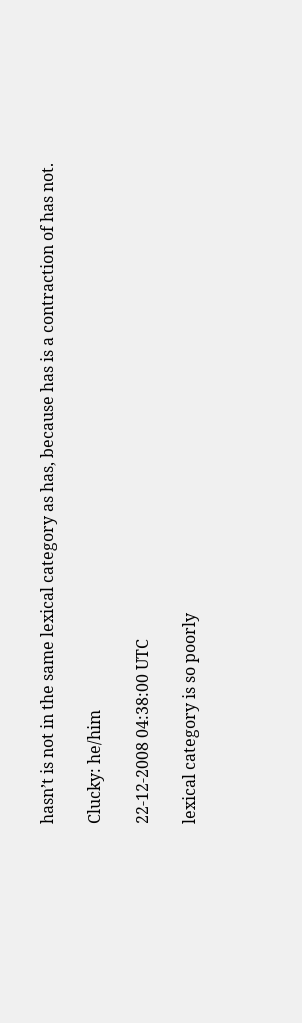hasn’t is not in the same lexical category as has, because has is a contraction of has not.

Clucky: he/him

22-12-2008 04:38:00 UTC

lexical category is so poorly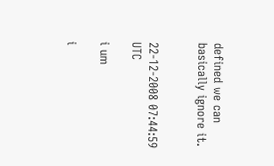defined we can basically ignore it.


22-12-2008 07:44:59 UTC

i um

i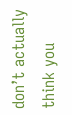don’t actually think you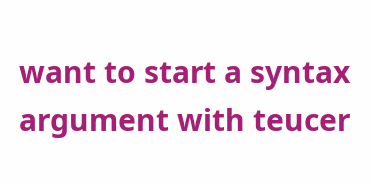want to start a syntax argument with teucer